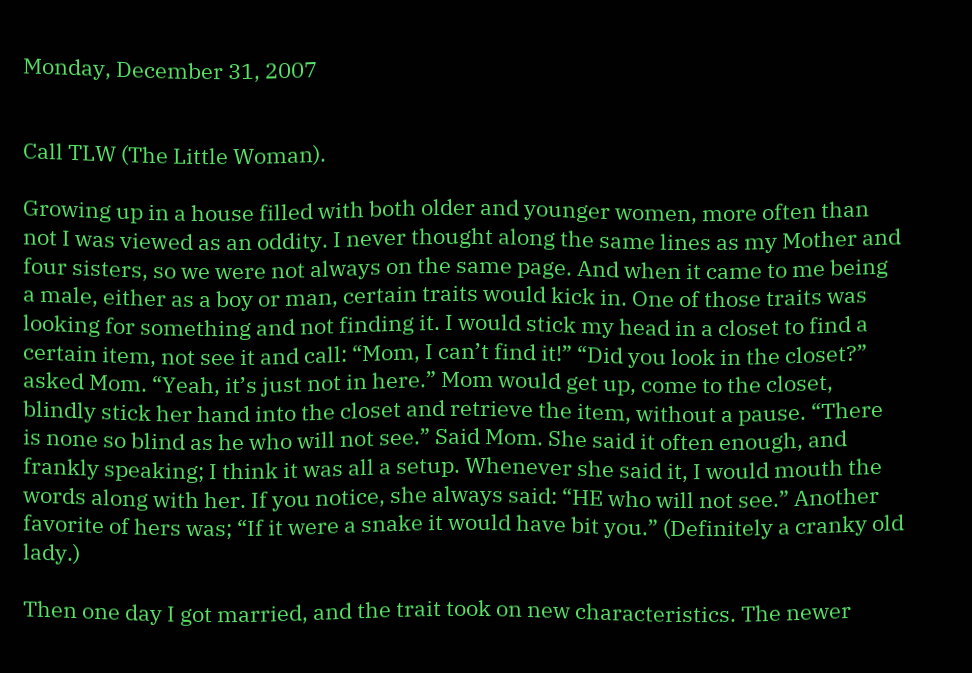Monday, December 31, 2007


Call TLW (The Little Woman).

Growing up in a house filled with both older and younger women, more often than not I was viewed as an oddity. I never thought along the same lines as my Mother and four sisters, so we were not always on the same page. And when it came to me being a male, either as a boy or man, certain traits would kick in. One of those traits was looking for something and not finding it. I would stick my head in a closet to find a certain item, not see it and call: “Mom, I can’t find it!” “Did you look in the closet?” asked Mom. “Yeah, it’s just not in here.” Mom would get up, come to the closet, blindly stick her hand into the closet and retrieve the item, without a pause. “There is none so blind as he who will not see.” Said Mom. She said it often enough, and frankly speaking; I think it was all a setup. Whenever she said it, I would mouth the words along with her. If you notice, she always said: “HE who will not see.” Another favorite of hers was; “If it were a snake it would have bit you.” (Definitely a cranky old lady.)

Then one day I got married, and the trait took on new characteristics. The newer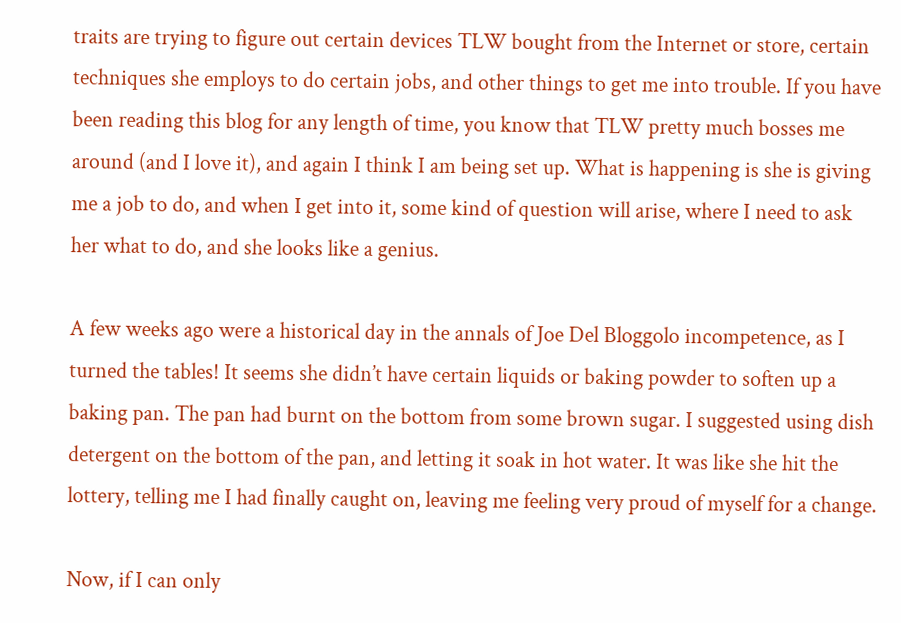traits are trying to figure out certain devices TLW bought from the Internet or store, certain techniques she employs to do certain jobs, and other things to get me into trouble. If you have been reading this blog for any length of time, you know that TLW pretty much bosses me around (and I love it), and again I think I am being set up. What is happening is she is giving me a job to do, and when I get into it, some kind of question will arise, where I need to ask her what to do, and she looks like a genius.

A few weeks ago were a historical day in the annals of Joe Del Bloggolo incompetence, as I turned the tables! It seems she didn’t have certain liquids or baking powder to soften up a baking pan. The pan had burnt on the bottom from some brown sugar. I suggested using dish detergent on the bottom of the pan, and letting it soak in hot water. It was like she hit the lottery, telling me I had finally caught on, leaving me feeling very proud of myself for a change.

Now, if I can only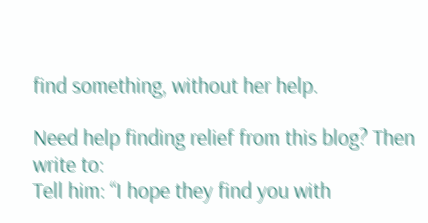find something, without her help.

Need help finding relief from this blog? Then write to:
Tell him: “I hope they find you with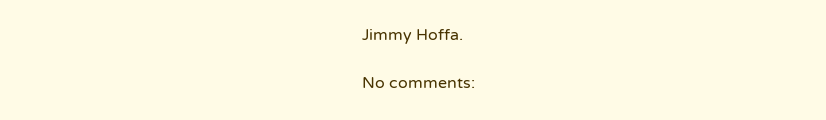Jimmy Hoffa.

No comments: